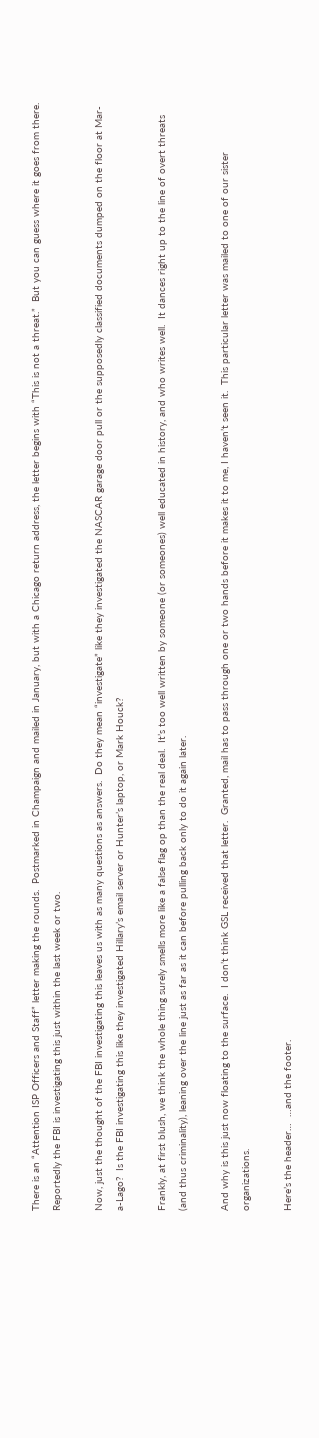There is an “Attention ISP Officers and Staff” letter making the rounds.  Postmarked in Champaign and mailed in January, but with a Chicago return address, the letter begins with “This is not a threat.”  But you can guess where it goes from there.  Reportedly the FBI is investigating this just within the last week or two.

Now, just the thought of the FBI investigating this leaves us with as many questions as answers.  Do they mean “investigate” like they investigated the NASCAR garage door pull or the supposedly classified documents dumped on the floor at Mar-a-Lago?  Is the FBI investigating this like they investigated Hillary’s email server or Hunter’s laptop, or Mark Houck?

Frankly, at first blush, we think the whole thing surely smells more like a false flag op than the real deal.  It’s too well written by someone (or someones) well educated in history, and who writes well.  It dances right up to the line of overt threats (and thus criminality), leaning over the line just as far as it can before pulling back only to do it again later.

And why is this just now floating to the surface.  I don’t think GSL received that letter.  Granted, mail has to pass through one or two hands before it makes it to me, I haven’t seen it.  This particular letter was mailed to one of our sister organizations.

Here’s the header…  …and the footer.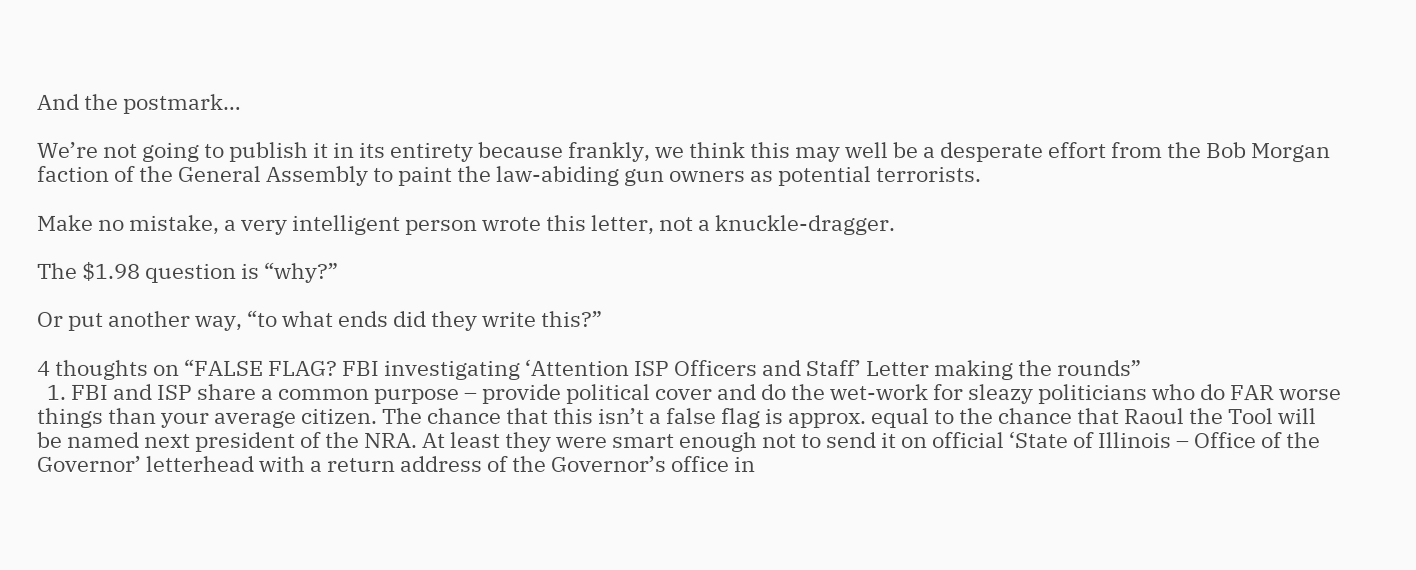And the postmark…

We’re not going to publish it in its entirety because frankly, we think this may well be a desperate effort from the Bob Morgan faction of the General Assembly to paint the law-abiding gun owners as potential terrorists.

Make no mistake, a very intelligent person wrote this letter, not a knuckle-dragger.

The $1.98 question is “why?”

Or put another way, “to what ends did they write this?”

4 thoughts on “FALSE FLAG? FBI investigating ‘Attention ISP Officers and Staff’ Letter making the rounds”
  1. FBI and ISP share a common purpose – provide political cover and do the wet-work for sleazy politicians who do FAR worse things than your average citizen. The chance that this isn’t a false flag is approx. equal to the chance that Raoul the Tool will be named next president of the NRA. At least they were smart enough not to send it on official ‘State of Illinois – Office of the Governor’ letterhead with a return address of the Governor’s office in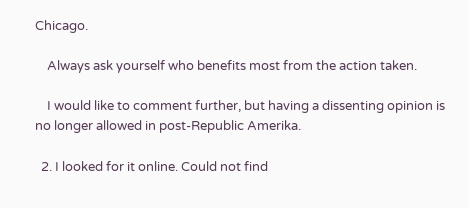Chicago.

    Always ask yourself who benefits most from the action taken.

    I would like to comment further, but having a dissenting opinion is no longer allowed in post-Republic Amerika.

  2. I looked for it online. Could not find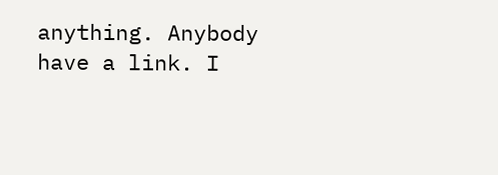anything. Anybody have a link. I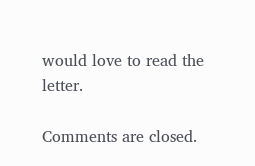would love to read the letter.

Comments are closed.